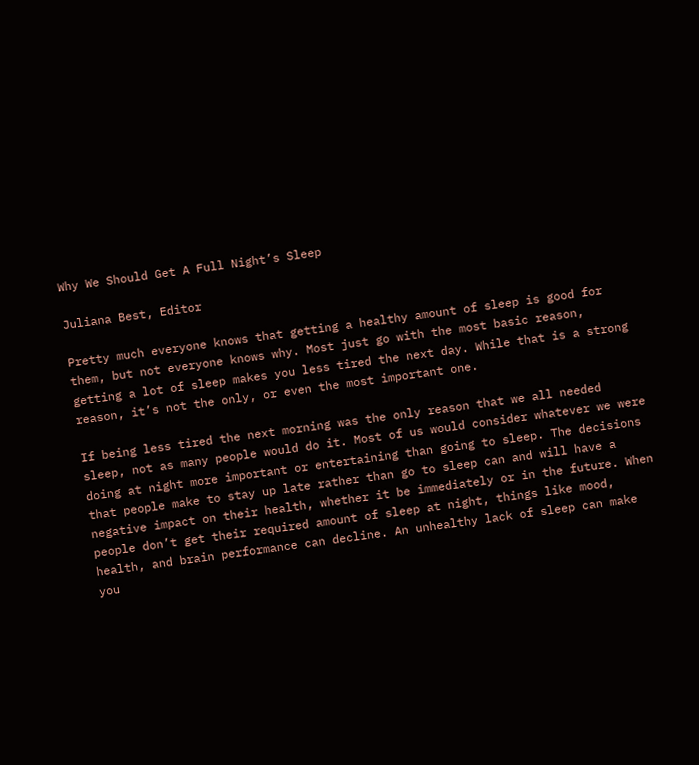Why We Should Get A Full Night’s Sleep

Juliana Best, Editor

Pretty much everyone knows that getting a healthy amount of sleep is good for them, but not everyone knows why. Most just go with the most basic reason, getting a lot of sleep makes you less tired the next day. While that is a strong reason, it’s not the only, or even the most important one.

If being less tired the next morning was the only reason that we all needed sleep, not as many people would do it. Most of us would consider whatever we were doing at night more important or entertaining than going to sleep. The decisions that people make to stay up late rather than go to sleep can and will have a negative impact on their health, whether it be immediately or in the future. When people don’t get their required amount of sleep at night, things like mood, health, and brain performance can decline. An unhealthy lack of sleep can make you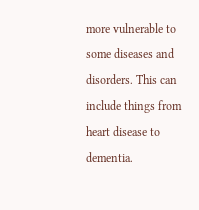more vulnerable to some diseases and disorders. This can include things from heart disease to dementia.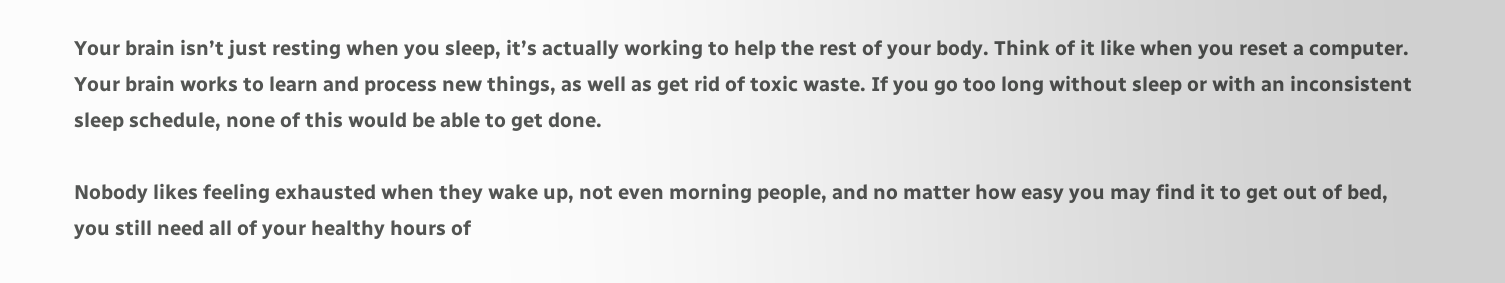Your brain isn’t just resting when you sleep, it’s actually working to help the rest of your body. Think of it like when you reset a computer. Your brain works to learn and process new things, as well as get rid of toxic waste. If you go too long without sleep or with an inconsistent sleep schedule, none of this would be able to get done.

Nobody likes feeling exhausted when they wake up, not even morning people, and no matter how easy you may find it to get out of bed, you still need all of your healthy hours of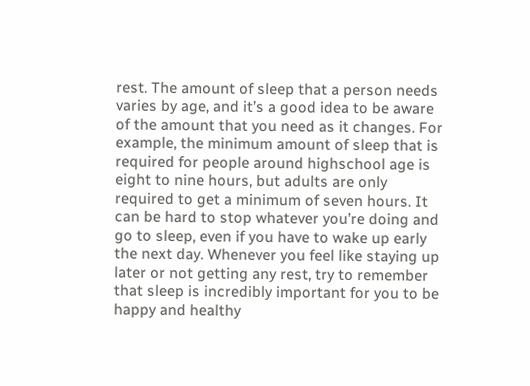rest. The amount of sleep that a person needs varies by age, and it’s a good idea to be aware of the amount that you need as it changes. For example, the minimum amount of sleep that is required for people around highschool age is eight to nine hours, but adults are only required to get a minimum of seven hours. It can be hard to stop whatever you’re doing and go to sleep, even if you have to wake up early the next day. Whenever you feel like staying up later or not getting any rest, try to remember that sleep is incredibly important for you to be happy and healthy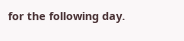for the following day.